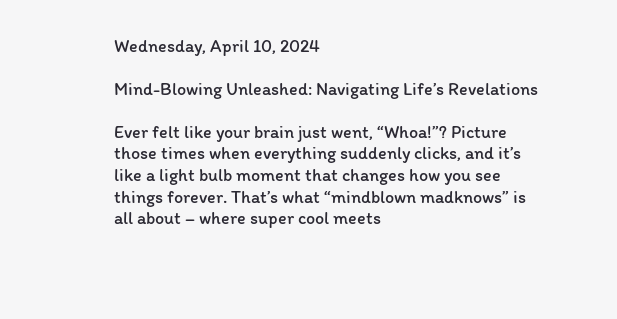Wednesday, April 10, 2024

Mind-Blowing Unleashed: Navigating Life’s Revelations

Ever felt like your brain just went, “Whoa!”? Picture those times when everything suddenly clicks, and it’s like a light bulb moment that changes how you see things forever. That’s what “mindblown madknows” is all about – where super cool meets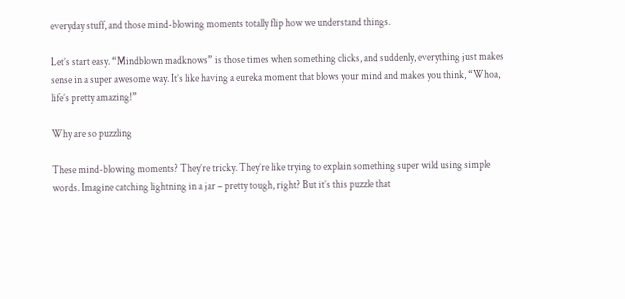everyday stuff, and those mind-blowing moments totally flip how we understand things.

Let’s start easy. “Mindblown madknows” is those times when something clicks, and suddenly, everything just makes sense in a super awesome way. It’s like having a eureka moment that blows your mind and makes you think, “Whoa, life’s pretty amazing!”

Why are so puzzling

These mind-blowing moments? They’re tricky. They’re like trying to explain something super wild using simple words. Imagine catching lightning in a jar – pretty tough, right? But it’s this puzzle that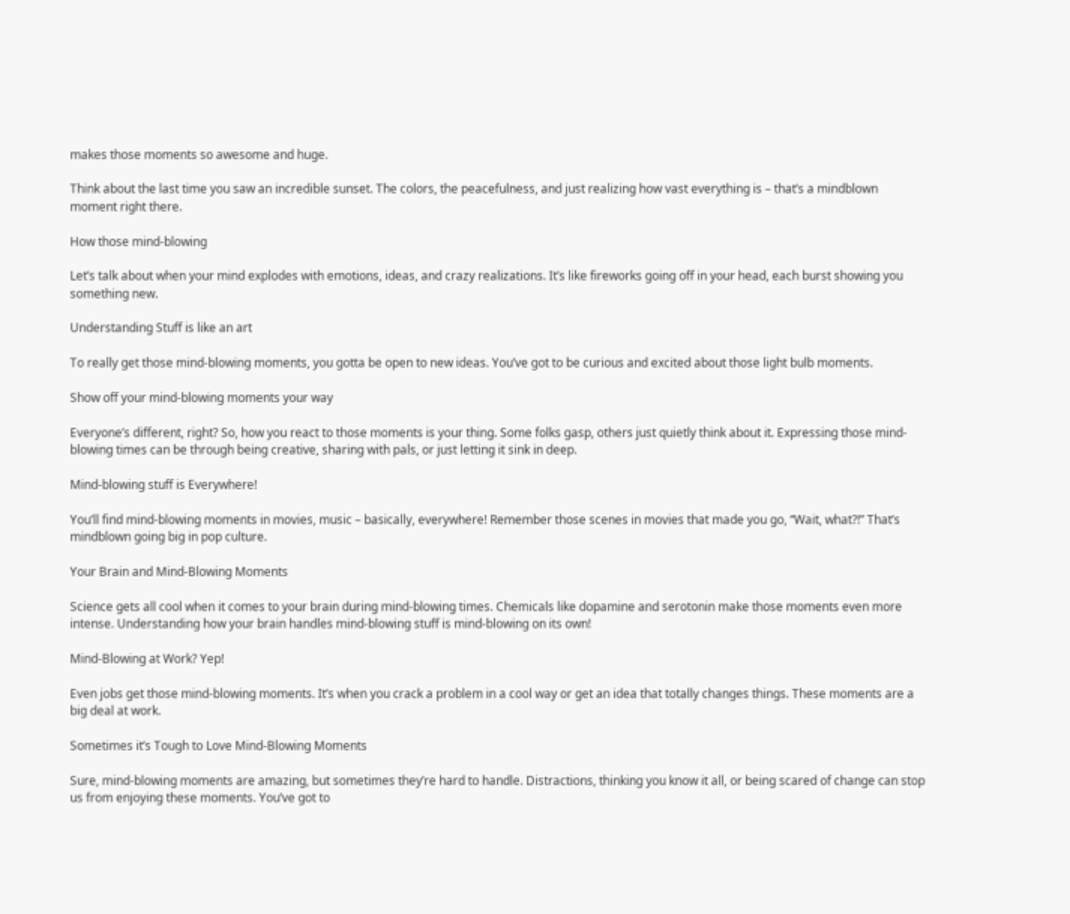makes those moments so awesome and huge.

Think about the last time you saw an incredible sunset. The colors, the peacefulness, and just realizing how vast everything is – that’s a mindblown moment right there.

How those mind-blowing

Let’s talk about when your mind explodes with emotions, ideas, and crazy realizations. It’s like fireworks going off in your head, each burst showing you something new.

Understanding Stuff is like an art

To really get those mind-blowing moments, you gotta be open to new ideas. You’ve got to be curious and excited about those light bulb moments.

Show off your mind-blowing moments your way

Everyone’s different, right? So, how you react to those moments is your thing. Some folks gasp, others just quietly think about it. Expressing those mind-blowing times can be through being creative, sharing with pals, or just letting it sink in deep.

Mind-blowing stuff is Everywhere!

You’ll find mind-blowing moments in movies, music – basically, everywhere! Remember those scenes in movies that made you go, “Wait, what?!” That’s mindblown going big in pop culture.

Your Brain and Mind-Blowing Moments

Science gets all cool when it comes to your brain during mind-blowing times. Chemicals like dopamine and serotonin make those moments even more intense. Understanding how your brain handles mind-blowing stuff is mind-blowing on its own!

Mind-Blowing at Work? Yep!

Even jobs get those mind-blowing moments. It’s when you crack a problem in a cool way or get an idea that totally changes things. These moments are a big deal at work.

Sometimes it’s Tough to Love Mind-Blowing Moments

Sure, mind-blowing moments are amazing, but sometimes they’re hard to handle. Distractions, thinking you know it all, or being scared of change can stop us from enjoying these moments. You’ve got to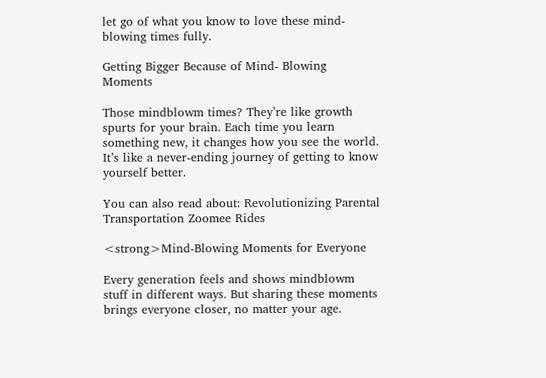let go of what you know to love these mind-blowing times fully.

Getting Bigger Because of Mind- Blowing Moments

Those mindblowm times? They’re like growth spurts for your brain. Each time you learn something new, it changes how you see the world. It’s like a never-ending journey of getting to know yourself better.

You can also read about: Revolutionizing Parental Transportation Zoomee Rides

<strong>Mind-Blowing Moments for Everyone

Every generation feels and shows mindblowm stuff in different ways. But sharing these moments brings everyone closer, no matter your age.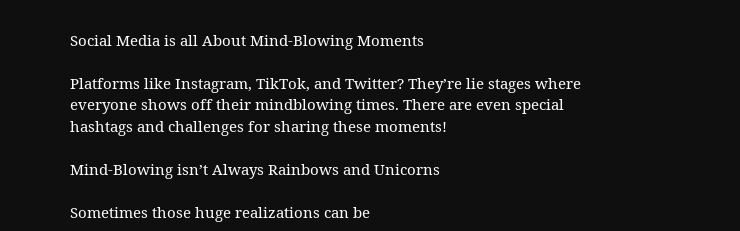Social Media is all About Mind-Blowing Moments

Platforms like Instagram, TikTok, and Twitter? They’re lie stages where everyone shows off their mindblowing times. There are even special hashtags and challenges for sharing these moments!

Mind-Blowing isn’t Always Rainbows and Unicorns

Sometimes those huge realizations can be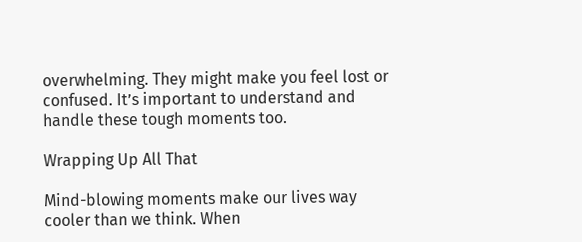overwhelming. They might make you feel lost or confused. It’s important to understand and handle these tough moments too.

Wrapping Up All That

Mind-blowing moments make our lives way cooler than we think. When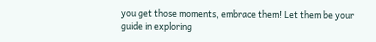you get those moments, embrace them! Let them be your guide in exploring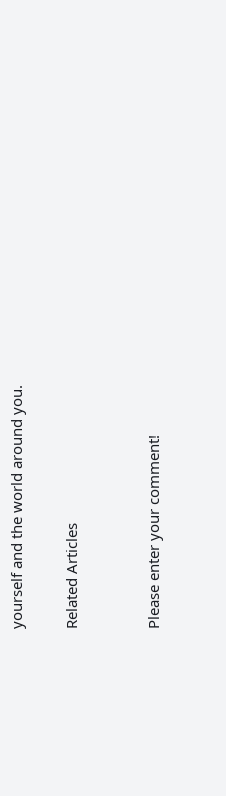yourself and the world around you.

Related Articles


Please enter your comment!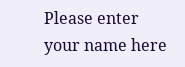Please enter your name here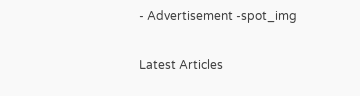- Advertisement -spot_img

Latest Articles